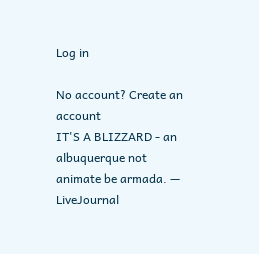Log in

No account? Create an account
IT'S A BLIZZARD - an albuquerque not animate be armada. — LiveJournal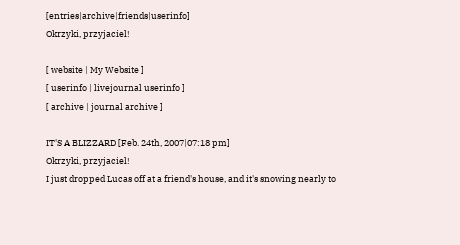[entries|archive|friends|userinfo]
Okrzyki, przyjaciel!

[ website | My Website ]
[ userinfo | livejournal userinfo ]
[ archive | journal archive ]

IT'S A BLIZZARD [Feb. 24th, 2007|07:18 pm]
Okrzyki, przyjaciel!
I just dropped Lucas off at a friend's house, and it's snowing nearly to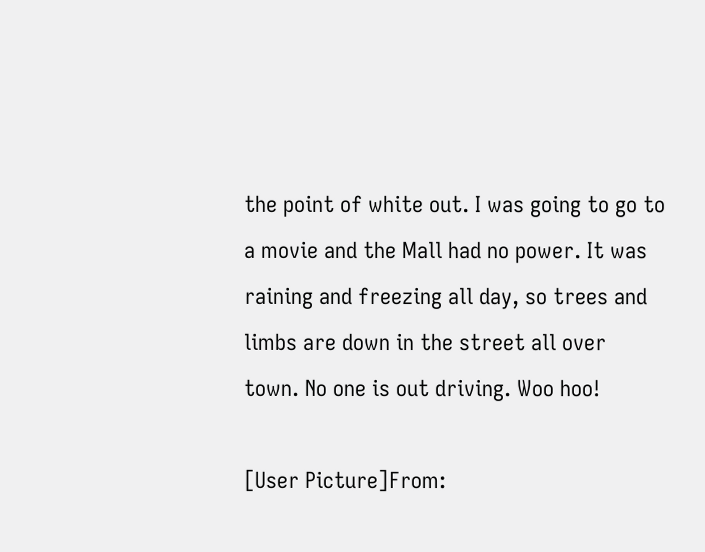the point of white out. I was going to go to a movie and the Mall had no power. It was raining and freezing all day, so trees and limbs are down in the street all over town. No one is out driving. Woo hoo!

[User Picture]From: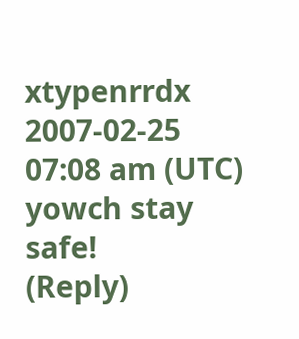xtypenrrdx
2007-02-25 07:08 am (UTC)
yowch stay safe!
(Reply)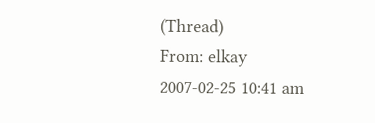(Thread)
From: elkay
2007-02-25 10:41 am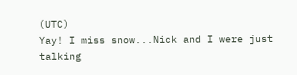(UTC)
Yay! I miss snow...Nick and I were just talking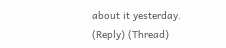about it yesterday.
(Reply) (Thread)